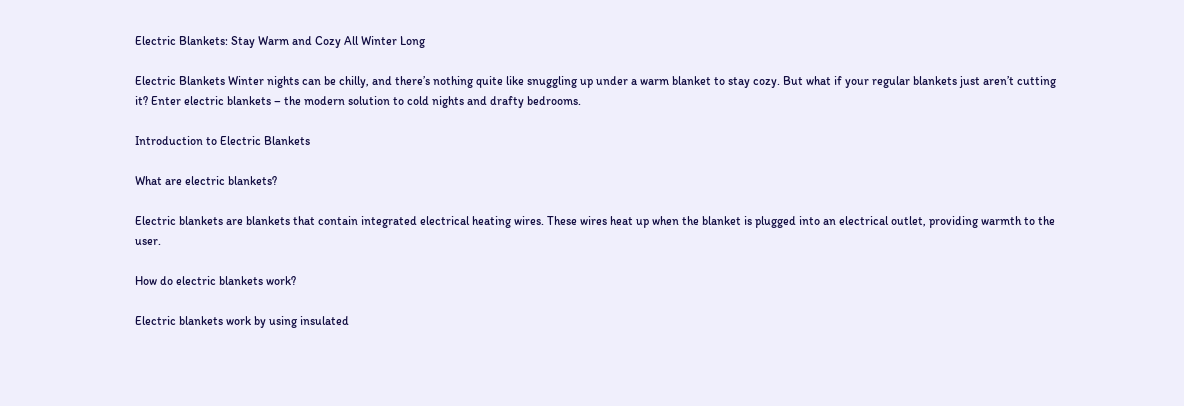Electric Blankets: Stay Warm and Cozy All Winter Long

Electric Blankets Winter nights can be chilly, and there’s nothing quite like snuggling up under a warm blanket to stay cozy. But what if your regular blankets just aren’t cutting it? Enter electric blankets – the modern solution to cold nights and drafty bedrooms.

Introduction to Electric Blankets

What are electric blankets?

Electric blankets are blankets that contain integrated electrical heating wires. These wires heat up when the blanket is plugged into an electrical outlet, providing warmth to the user.

How do electric blankets work?

Electric blankets work by using insulated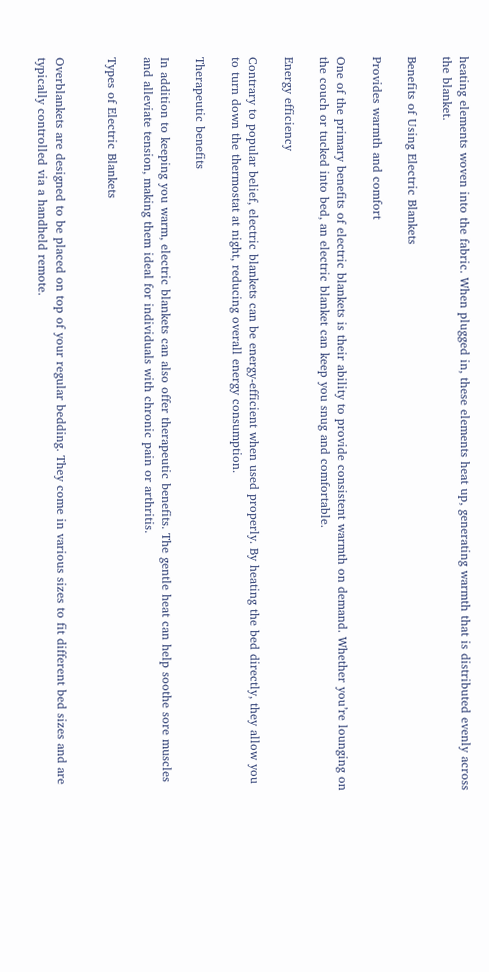heating elements woven into the fabric. When plugged in, these elements heat up, generating warmth that is distributed evenly across the blanket.

Benefits of Using Electric Blankets

Provides warmth and comfort

One of the primary benefits of electric blankets is their ability to provide consistent warmth on demand. Whether you’re lounging on the couch or tucked into bed, an electric blanket can keep you snug and comfortable.

Energy efficiency

Contrary to popular belief, electric blankets can be energy-efficient when used properly. By heating the bed directly, they allow you to turn down the thermostat at night, reducing overall energy consumption.

Therapeutic benefits

In addition to keeping you warm, electric blankets can also offer therapeutic benefits. The gentle heat can help soothe sore muscles and alleviate tension, making them ideal for individuals with chronic pain or arthritis.

Types of Electric Blankets


Overblankets are designed to be placed on top of your regular bedding. They come in various sizes to fit different bed sizes and are typically controlled via a handheld remote.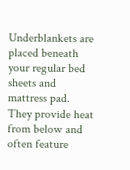Underblankets are placed beneath your regular bed sheets and mattress pad. They provide heat from below and often feature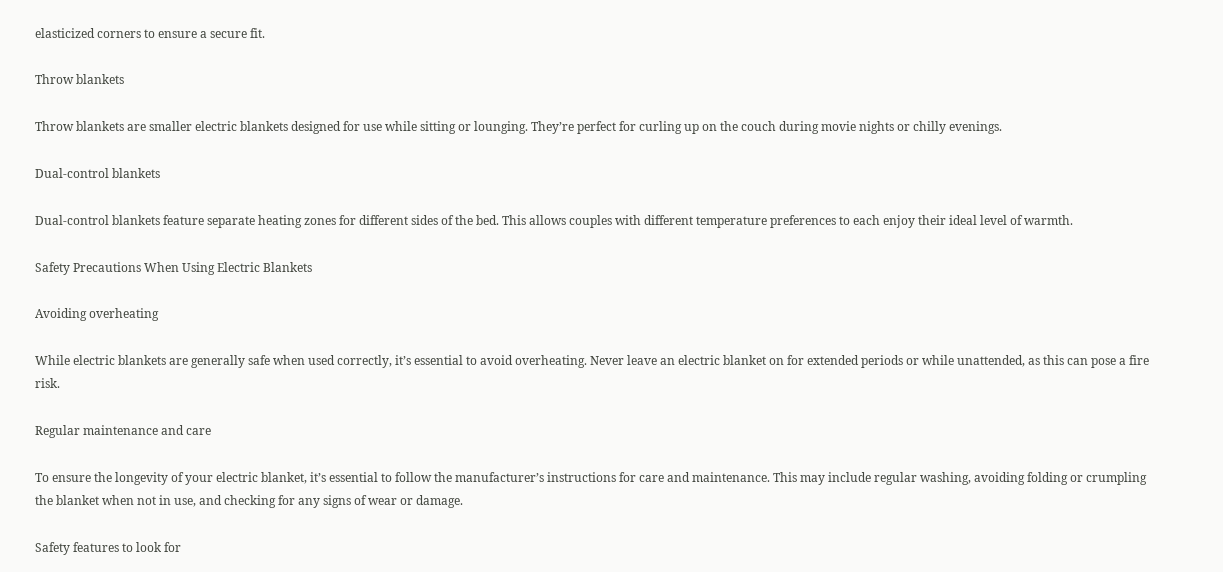elasticized corners to ensure a secure fit.

Throw blankets

Throw blankets are smaller electric blankets designed for use while sitting or lounging. They’re perfect for curling up on the couch during movie nights or chilly evenings.

Dual-control blankets

Dual-control blankets feature separate heating zones for different sides of the bed. This allows couples with different temperature preferences to each enjoy their ideal level of warmth.

Safety Precautions When Using Electric Blankets

Avoiding overheating

While electric blankets are generally safe when used correctly, it’s essential to avoid overheating. Never leave an electric blanket on for extended periods or while unattended, as this can pose a fire risk.

Regular maintenance and care

To ensure the longevity of your electric blanket, it’s essential to follow the manufacturer’s instructions for care and maintenance. This may include regular washing, avoiding folding or crumpling the blanket when not in use, and checking for any signs of wear or damage.

Safety features to look for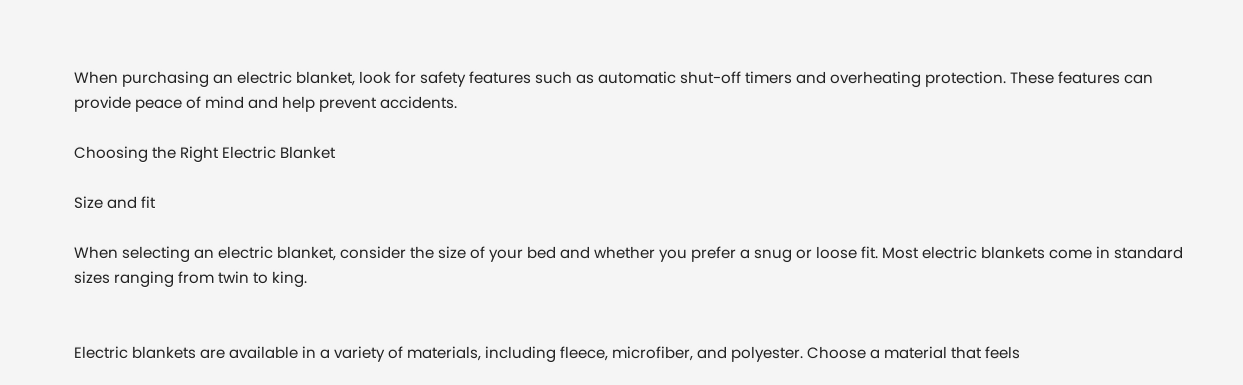When purchasing an electric blanket, look for safety features such as automatic shut-off timers and overheating protection. These features can provide peace of mind and help prevent accidents.

Choosing the Right Electric Blanket

Size and fit

When selecting an electric blanket, consider the size of your bed and whether you prefer a snug or loose fit. Most electric blankets come in standard sizes ranging from twin to king.


Electric blankets are available in a variety of materials, including fleece, microfiber, and polyester. Choose a material that feels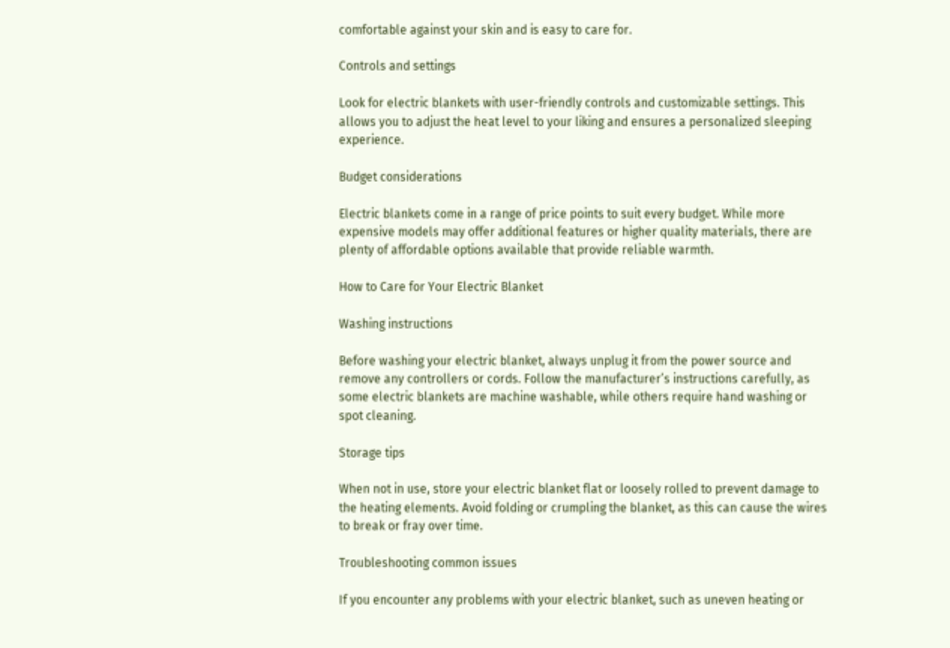comfortable against your skin and is easy to care for.

Controls and settings

Look for electric blankets with user-friendly controls and customizable settings. This allows you to adjust the heat level to your liking and ensures a personalized sleeping experience.

Budget considerations

Electric blankets come in a range of price points to suit every budget. While more expensive models may offer additional features or higher quality materials, there are plenty of affordable options available that provide reliable warmth.

How to Care for Your Electric Blanket

Washing instructions

Before washing your electric blanket, always unplug it from the power source and remove any controllers or cords. Follow the manufacturer’s instructions carefully, as some electric blankets are machine washable, while others require hand washing or spot cleaning.

Storage tips

When not in use, store your electric blanket flat or loosely rolled to prevent damage to the heating elements. Avoid folding or crumpling the blanket, as this can cause the wires to break or fray over time.

Troubleshooting common issues

If you encounter any problems with your electric blanket, such as uneven heating or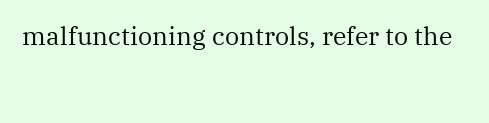malfunctioning controls, refer to the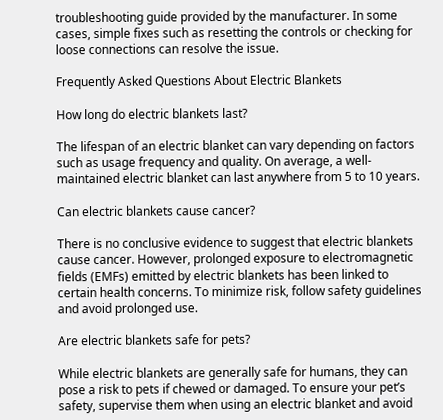troubleshooting guide provided by the manufacturer. In some cases, simple fixes such as resetting the controls or checking for loose connections can resolve the issue.

Frequently Asked Questions About Electric Blankets

How long do electric blankets last?

The lifespan of an electric blanket can vary depending on factors such as usage frequency and quality. On average, a well-maintained electric blanket can last anywhere from 5 to 10 years.

Can electric blankets cause cancer?

There is no conclusive evidence to suggest that electric blankets cause cancer. However, prolonged exposure to electromagnetic fields (EMFs) emitted by electric blankets has been linked to certain health concerns. To minimize risk, follow safety guidelines and avoid prolonged use.

Are electric blankets safe for pets?

While electric blankets are generally safe for humans, they can pose a risk to pets if chewed or damaged. To ensure your pet’s safety, supervise them when using an electric blanket and avoid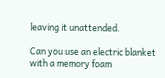leaving it unattended.

Can you use an electric blanket with a memory foam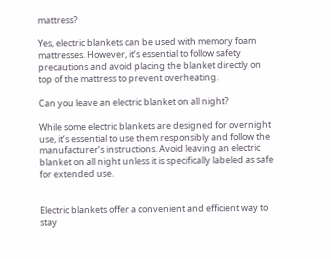mattress?

Yes, electric blankets can be used with memory foam mattresses. However, it’s essential to follow safety precautions and avoid placing the blanket directly on top of the mattress to prevent overheating.

Can you leave an electric blanket on all night?

While some electric blankets are designed for overnight use, it’s essential to use them responsibly and follow the manufacturer’s instructions. Avoid leaving an electric blanket on all night unless it is specifically labeled as safe for extended use.


Electric blankets offer a convenient and efficient way to stay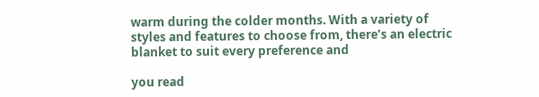warm during the colder months. With a variety of styles and features to choose from, there’s an electric blanket to suit every preference and

you read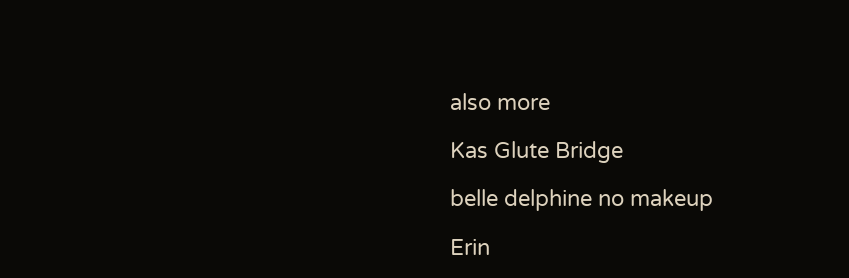also more

Kas Glute Bridge

belle delphine no makeup

Erin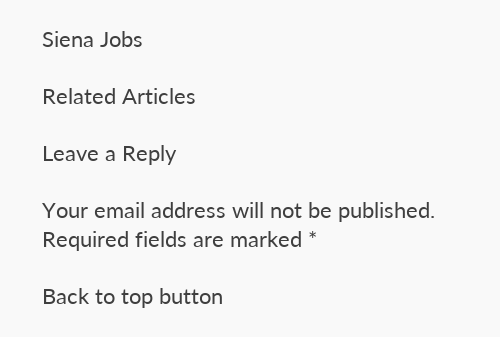Siena Jobs

Related Articles

Leave a Reply

Your email address will not be published. Required fields are marked *

Back to top button